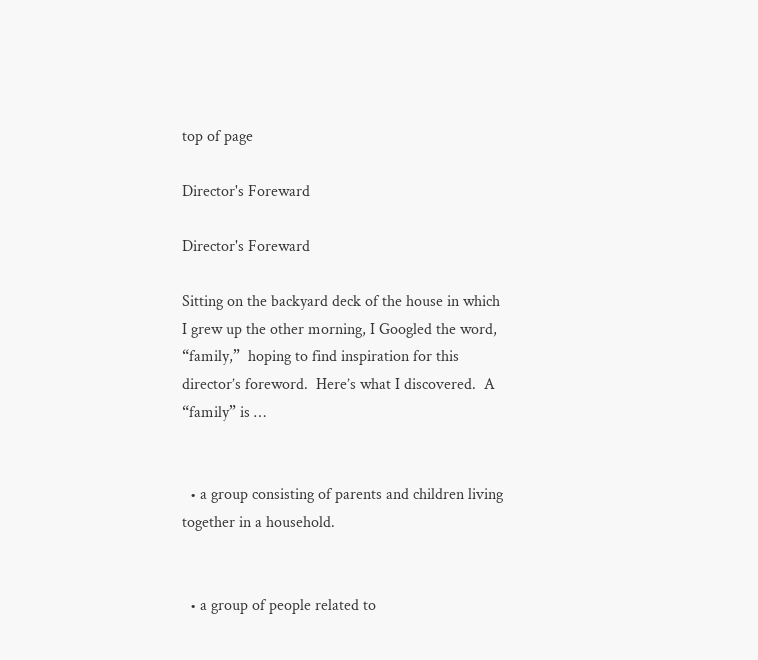top of page

Director's Foreward

Director's Foreward

Sitting on the backyard deck of the house in which I grew up the other morning, I Googled the word, “family,”  hoping to find inspiration for this director’s foreword.  Here’s what I discovered.  A “family” is …


  • a group consisting of parents and children living together in a household.


  • a group of people related to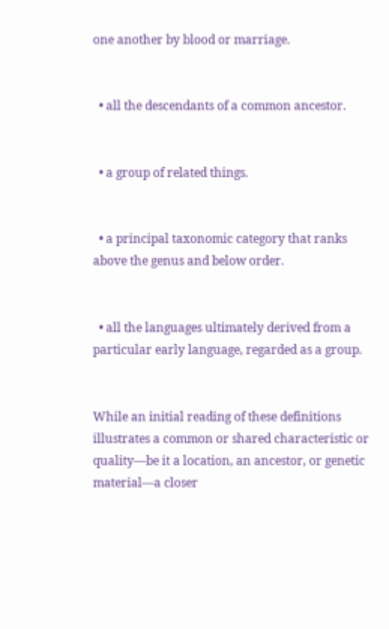one another by blood or marriage.


  • all the descendants of a common ancestor.


  • a group of related things.


  • a principal taxonomic category that ranks above the genus and below order.


  • all the languages ultimately derived from a particular early language, regarded as a group.


While an initial reading of these definitions illustrates a common or shared characteristic or quality—be it a location, an ancestor, or genetic material—a closer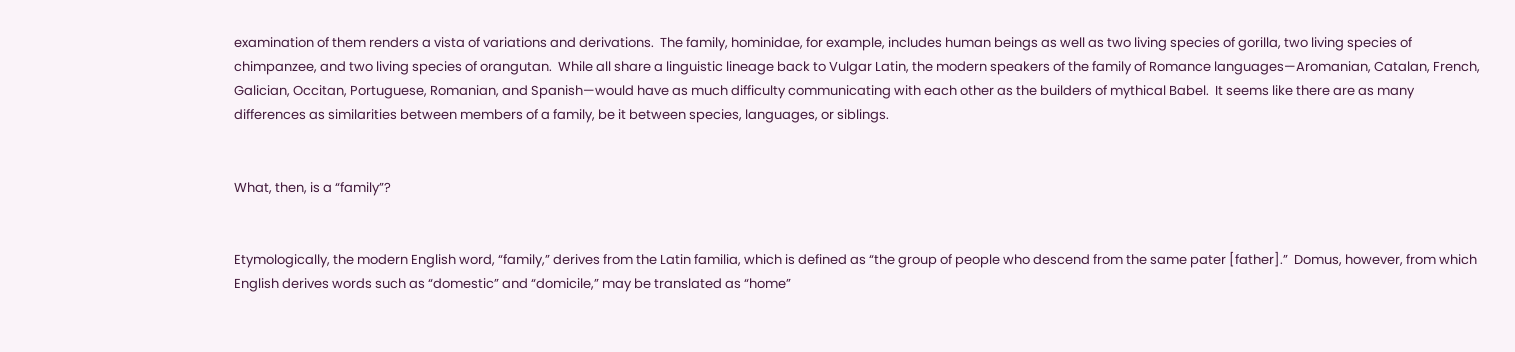examination of them renders a vista of variations and derivations.  The family, hominidae, for example, includes human beings as well as two living species of gorilla, two living species of chimpanzee, and two living species of orangutan.  While all share a linguistic lineage back to Vulgar Latin, the modern speakers of the family of Romance languages—Aromanian, Catalan, French, Galician, Occitan, Portuguese, Romanian, and Spanish—would have as much difficulty communicating with each other as the builders of mythical Babel.  It seems like there are as many differences as similarities between members of a family, be it between species, languages, or siblings.


What, then, is a “family”?


Etymologically, the modern English word, “family,” derives from the Latin familia, which is defined as “the group of people who descend from the same pater [father].”  Domus, however, from which English derives words such as “domestic” and “domicile,” may be translated as “home”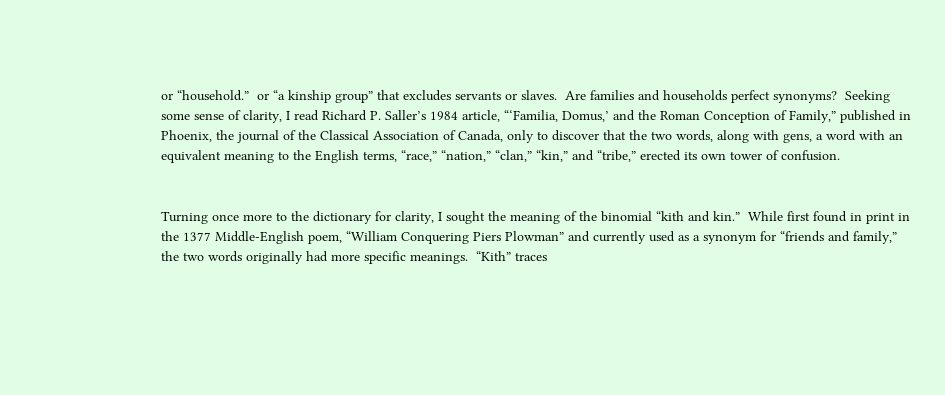or “household.”  or “a kinship group” that excludes servants or slaves.  Are families and households perfect synonyms?  Seeking some sense of clarity, I read Richard P. Saller’s 1984 article, “‘Familia, Domus,’ and the Roman Conception of Family,” published in Phoenix, the journal of the Classical Association of Canada, only to discover that the two words, along with gens, a word with an equivalent meaning to the English terms, “race,” “nation,” “clan,” “kin,” and “tribe,” erected its own tower of confusion.


Turning once more to the dictionary for clarity, I sought the meaning of the binomial “kith and kin.”  While first found in print in the 1377 Middle-English poem, “William Conquering Piers Plowman” and currently used as a synonym for “friends and family,” the two words originally had more specific meanings.  “Kith” traces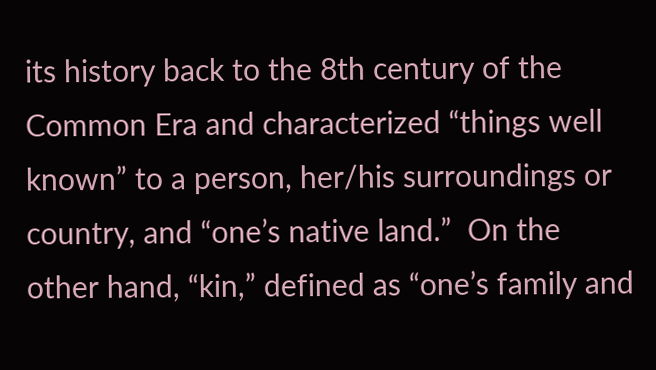its history back to the 8th century of the Common Era and characterized “things well known” to a person, her/his surroundings or country, and “one’s native land.”  On the other hand, “kin,” defined as “one’s family and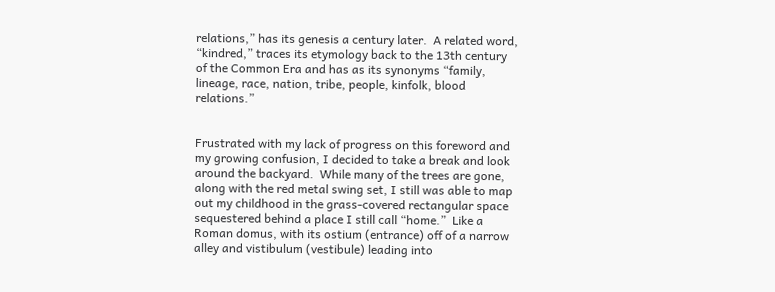relations,” has its genesis a century later.  A related word, “kindred,” traces its etymology back to the 13th century of the Common Era and has as its synonyms “family, lineage, race, nation, tribe, people, kinfolk, blood relations.”


Frustrated with my lack of progress on this foreword and my growing confusion, I decided to take a break and look around the backyard.  While many of the trees are gone, along with the red metal swing set, I still was able to map out my childhood in the grass-covered rectangular space sequestered behind a place I still call “home.”  Like a Roman domus, with its ostium (entrance) off of a narrow alley and vistibulum (vestibule) leading into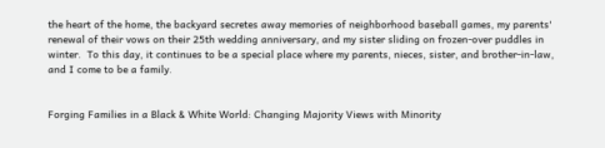the heart of the home, the backyard secretes away memories of neighborhood baseball games, my parents' renewal of their vows on their 25th wedding anniversary, and my sister sliding on frozen-over puddles in winter.  To this day, it continues to be a special place where my parents, nieces, sister, and brother-in-law, and I come to be a family.


Forging Families in a Black & White World: Changing Majority Views with Minority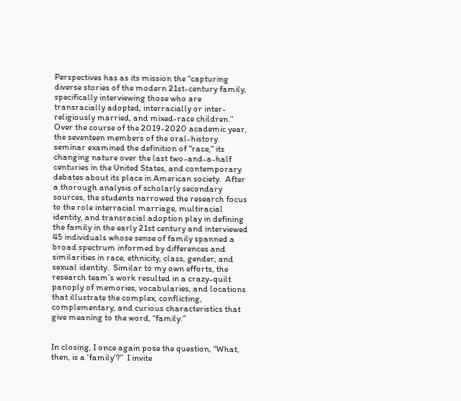Perspectives has as its mission the “capturing diverse stories of the modern 21st-century family, specifically interviewing those who are transracially adopted, interracially or inter-religiously married, and mixed-race children.”  Over the course of the 2019-2020 academic year, the seventeen members of the oral-history seminar examined the definition of “race,” its changing nature over the last two-and-a-half centuries in the United States, and contemporary debates about its place in American society.  After a thorough analysis of scholarly secondary sources, the students narrowed the research focus to the role interracial marriage, multiracial identity, and transracial adoption play in defining the family in the early 21st century and interviewed 45 individuals whose sense of family spanned a broad spectrum informed by differences and similarities in race, ethnicity, class, gender, and sexual identity.  Similar to my own efforts, the research team’s work resulted in a crazy-quilt panoply of memories, vocabularies, and locations that illustrate the complex, conflicting, complementary, and curious characteristics that give meaning to the word, “family.”


In closing, I once again pose the question, “What, then, is a ‘family’?”  I invite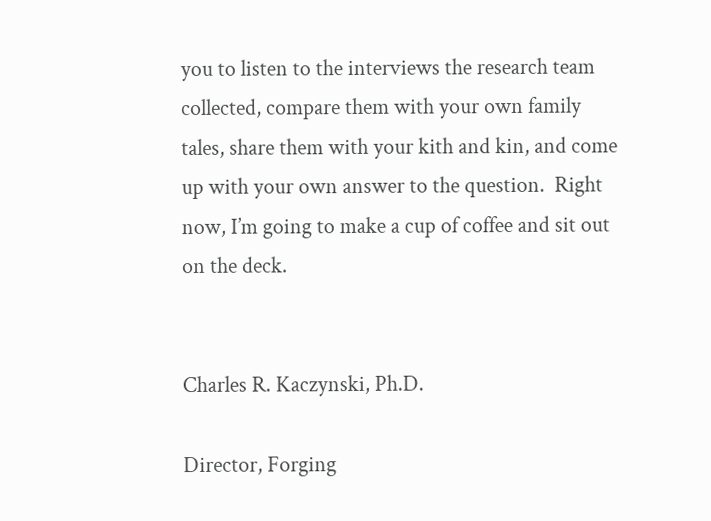you to listen to the interviews the research team collected, compare them with your own family tales, share them with your kith and kin, and come up with your own answer to the question.  Right now, I’m going to make a cup of coffee and sit out on the deck.


Charles R. Kaczynski, Ph.D.

Director, Forging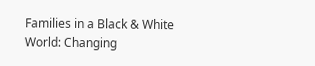Families in a Black & White World: Changing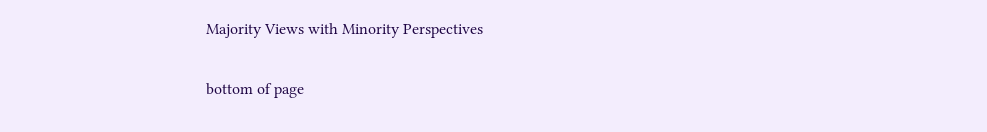Majority Views with Minority Perspectives

bottom of page